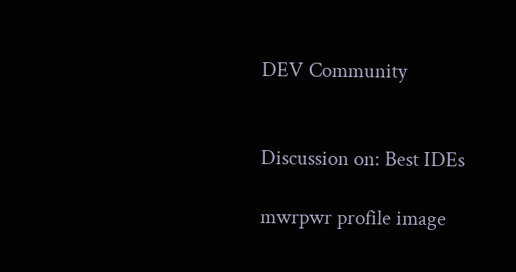DEV Community


Discussion on: Best IDEs

mwrpwr profile image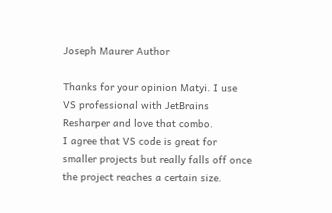Joseph Maurer Author

Thanks for your opinion Matyi. I use VS professional with JetBrains Resharper and love that combo.
I agree that VS code is great for smaller projects but really falls off once the project reaches a certain size.